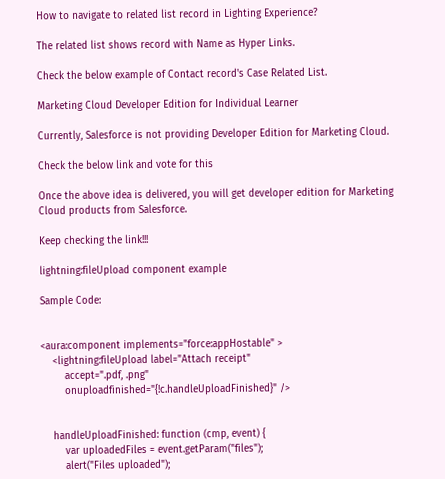How to navigate to related list record in Lighting Experience?

The related list shows record with Name as Hyper Links.

Check the below example of Contact record's Case Related List.

Marketing Cloud Developer Edition for Individual Learner

Currently, Salesforce is not providing Developer Edition for Marketing Cloud.

Check the below link and vote for this

Once the above idea is delivered, you will get developer edition for Marketing Cloud products from Salesforce.

Keep checking the link!!!

lightning:fileUpload component example

Sample Code:


<aura:component implements="force:appHostable" >
    <lightning:fileUpload label="Attach receipt"
        accept=".pdf, .png"
        onuploadfinished="{!c.handleUploadFinished}" />


    handleUploadFinished: function (cmp, event) {
        var uploadedFiles = event.getParam("files");
        alert("Files uploaded");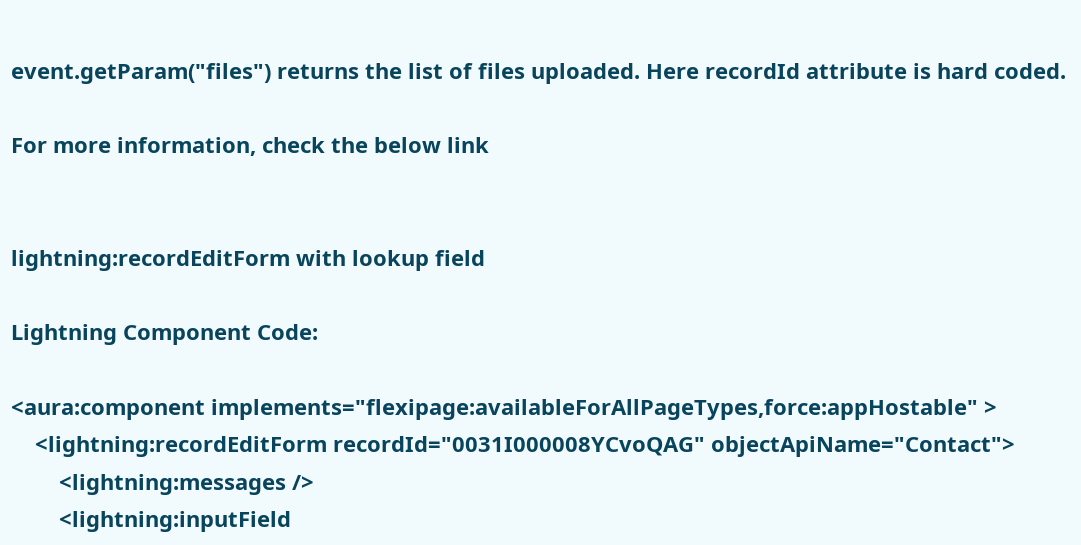event.getParam("files") returns the list of files uploaded. Here recordId attribute is hard coded.

For more information, check the below link


lightning:recordEditForm with lookup field

Lightning Component Code:

<aura:component implements="flexipage:availableForAllPageTypes,force:appHostable" >
    <lightning:recordEditForm recordId="0031I000008YCvoQAG" objectApiName="Contact">
        <lightning:messages />
        <lightning:inputField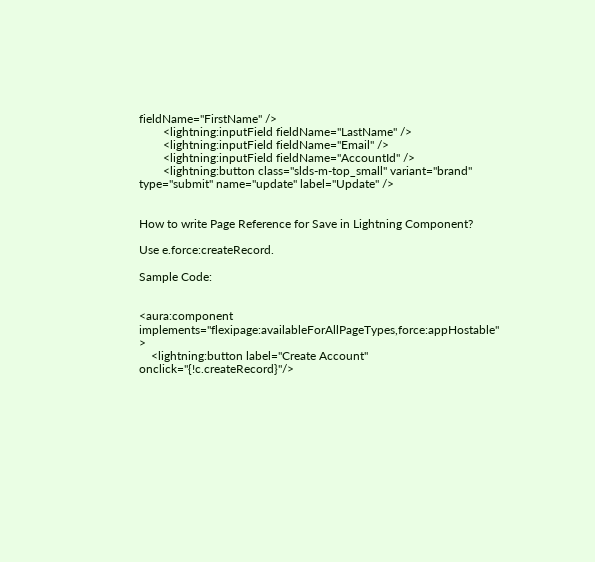fieldName="FirstName" />
        <lightning:inputField fieldName="LastName" />
        <lightning:inputField fieldName="Email" />
        <lightning:inputField fieldName="AccountId" />
        <lightning:button class="slds-m-top_small" variant="brand" type="submit" name="update" label="Update" />


How to write Page Reference for Save in Lightning Component?

Use e.force:createRecord.

Sample Code:


<aura:component implements="flexipage:availableForAllPageTypes,force:appHostable" >
    <lightning:button label="Create Account" onclick="{!c.createRecord}"/>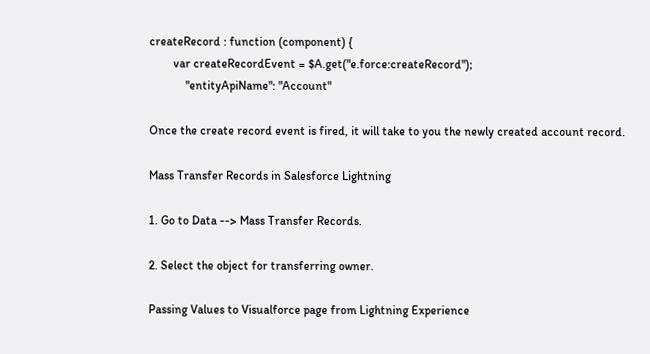createRecord : function (component) {
        var createRecordEvent = $A.get("e.force:createRecord");
            "entityApiName": "Account"

Once the create record event is fired, it will take to you the newly created account record.

Mass Transfer Records in Salesforce Lightning

1. Go to Data --> Mass Transfer Records.

2. Select the object for transferring owner.

Passing Values to Visualforce page from Lightning Experience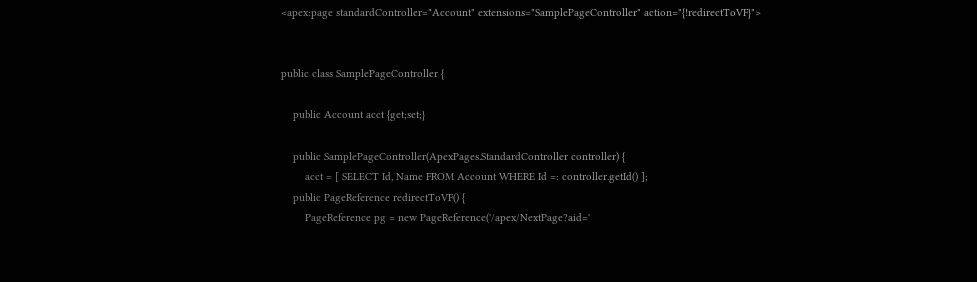<apex:page standardController="Account" extensions="SamplePageController" action="{!redirectToVF}">


public class SamplePageController {

    public Account acct {get;set;}

    public SamplePageController(ApexPages.StandardController controller) {
        acct = [ SELECT Id, Name FROM Account WHERE Id =: controller.getId() ];
    public PageReference redirectToVF() {
        PageReference pg = new PageReference('/apex/NextPage?aid='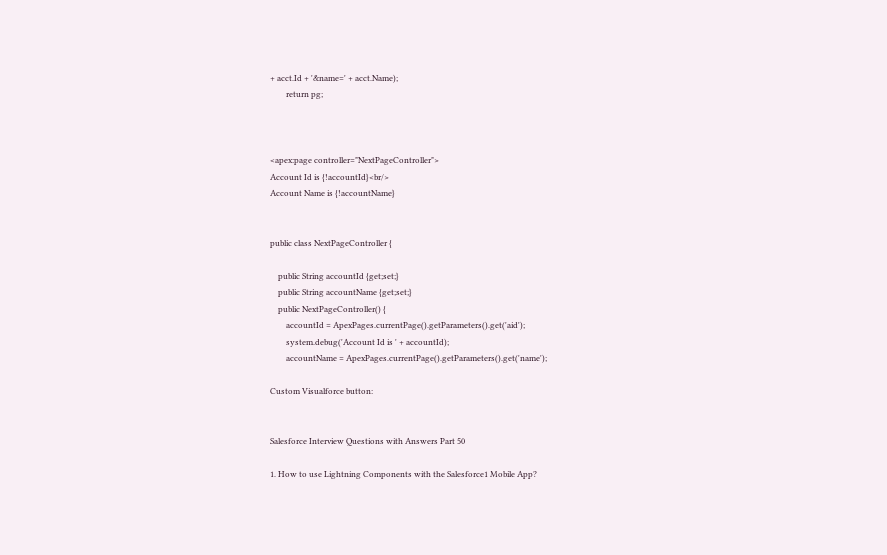+ acct.Id + '&name=' + acct.Name);
        return pg;



<apex:page controller="NextPageController">
Account Id is {!accountId}<br/>
Account Name is {!accountName}


public class NextPageController {

    public String accountId {get;set;}
    public String accountName {get;set;}
    public NextPageController() {
        accountId = ApexPages.currentPage().getParameters().get('aid');
        system.debug('Account Id is ' + accountId);
        accountName = ApexPages.currentPage().getParameters().get('name');

Custom Visualforce button:


Salesforce Interview Questions with Answers Part 50

1. How to use Lightning Components with the Salesforce1 Mobile App?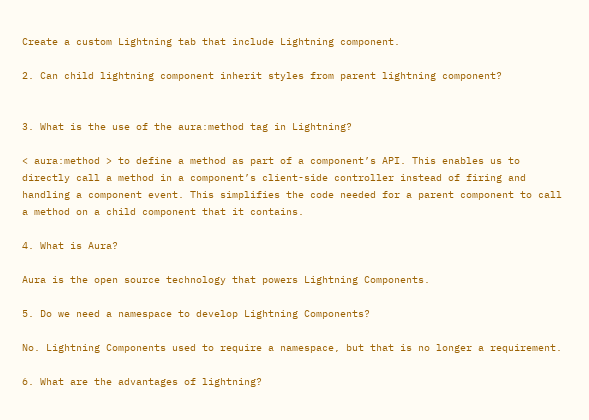Create a custom Lightning tab that include Lightning component.

2. Can child lightning component inherit styles from parent lightning component?


3. What is the use of the aura:method tag in Lightning?

< aura:method > to define a method as part of a component’s API. This enables us to directly call a method in a component’s client-side controller instead of firing and handling a component event. This simplifies the code needed for a parent component to call a method on a child component that it contains.

4. What is Aura?

Aura is the open source technology that powers Lightning Components.

5. Do we need a namespace to develop Lightning Components?

No. Lightning Components used to require a namespace, but that is no longer a requirement.

6. What are the advantages of lightning?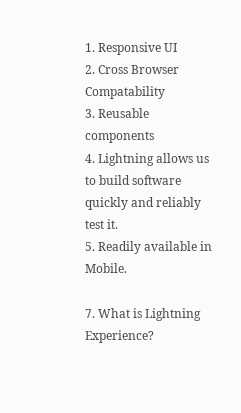1. Responsive UI
2. Cross Browser Compatability
3. Reusable components
4. Lightning allows us to build software quickly and reliably test it.
5. Readily available in Mobile.

7. What is Lightning Experience?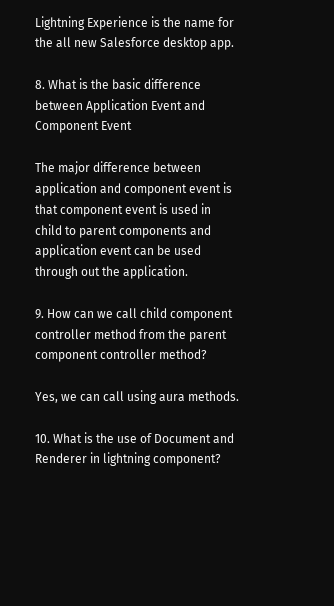Lightning Experience is the name for the all new Salesforce desktop app.

8. What is the basic difference between Application Event and Component Event

The major difference between application and component event is that component event is used in child to parent components and application event can be used through out the application.

9. How can we call child component controller method from the parent component controller method?

Yes, we can call using aura methods.

10. What is the use of Document and Renderer in lightning component?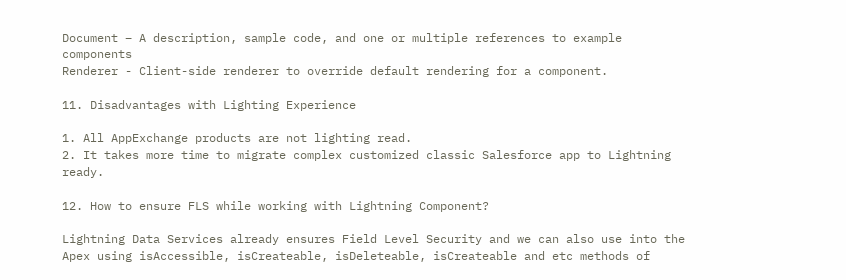Document – A description, sample code, and one or multiple references to example components
Renderer - Client-side renderer to override default rendering for a component.

11. Disadvantages with Lighting Experience

1. All AppExchange products are not lighting read.
2. It takes more time to migrate complex customized classic Salesforce app to Lightning ready.

12. How to ensure FLS while working with Lightning Component?

Lightning Data Services already ensures Field Level Security and we can also use into the Apex using isAccessible, isCreateable, isDeleteable, isCreateable and etc methods of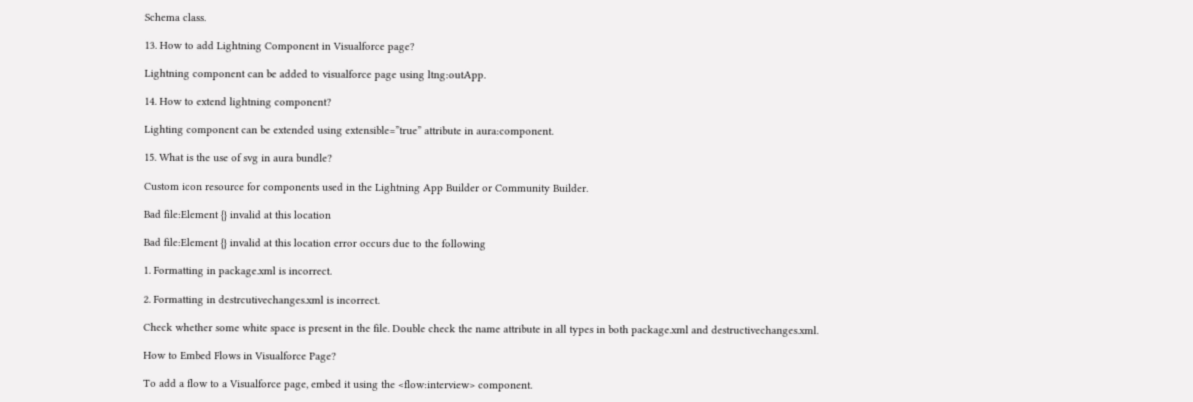Schema class.

13. How to add Lightning Component in Visualforce page?

Lightning component can be added to visualforce page using ltng:outApp.

14. How to extend lightning component?

Lighting component can be extended using extensible=”true” attribute in aura:component.

15. What is the use of svg in aura bundle?

Custom icon resource for components used in the Lightning App Builder or Community Builder.

Bad file:Element {} invalid at this location

Bad file:Element {} invalid at this location error occurs due to the following

1. Formatting in package.xml is incorrect.

2. Formatting in destrcutivechanges.xml is incorrect.

Check whether some white space is present in the file. Double check the name attribute in all types in both package.xml and destructivechanges.xml.

How to Embed Flows in Visualforce Page?

To add a flow to a Visualforce page, embed it using the <flow:interview> component.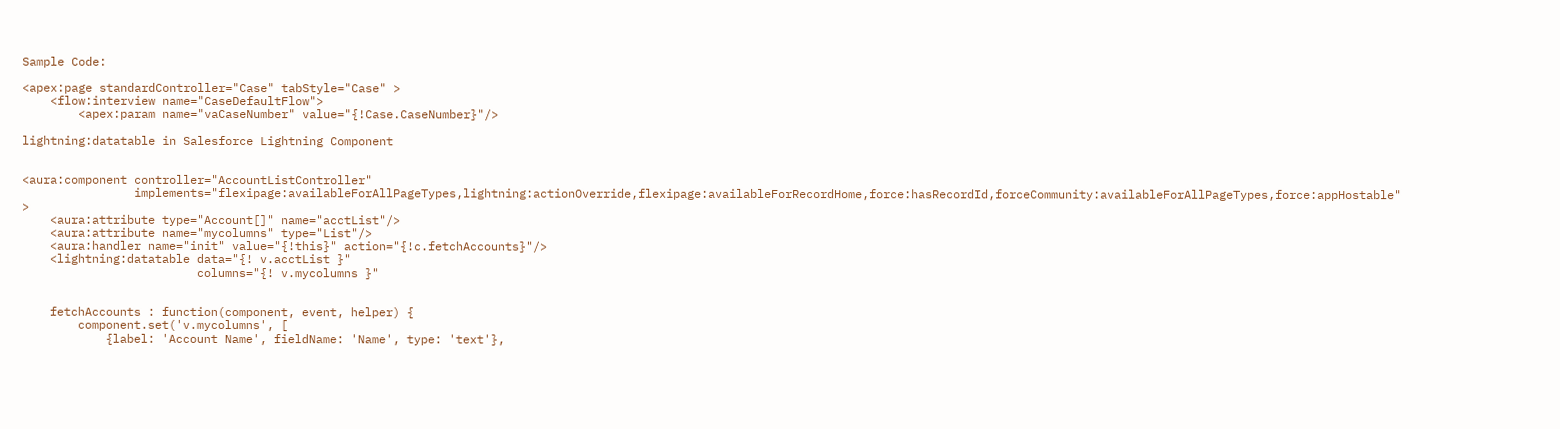Sample Code:

<apex:page standardController="Case" tabStyle="Case" >
    <flow:interview name="CaseDefaultFlow">
        <apex:param name="vaCaseNumber" value="{!Case.CaseNumber}"/>

lightning:datatable in Salesforce Lightning Component


<aura:component controller="AccountListController"
                implements="flexipage:availableForAllPageTypes,lightning:actionOverride,flexipage:availableForRecordHome,force:hasRecordId,forceCommunity:availableForAllPageTypes,force:appHostable" >
    <aura:attribute type="Account[]" name="acctList"/>
    <aura:attribute name="mycolumns" type="List"/>
    <aura:handler name="init" value="{!this}" action="{!c.fetchAccounts}"/>
    <lightning:datatable data="{! v.acctList }"
                         columns="{! v.mycolumns }"


    fetchAccounts : function(component, event, helper) {
        component.set('v.mycolumns', [
            {label: 'Account Name', fieldName: 'Name', type: 'text'},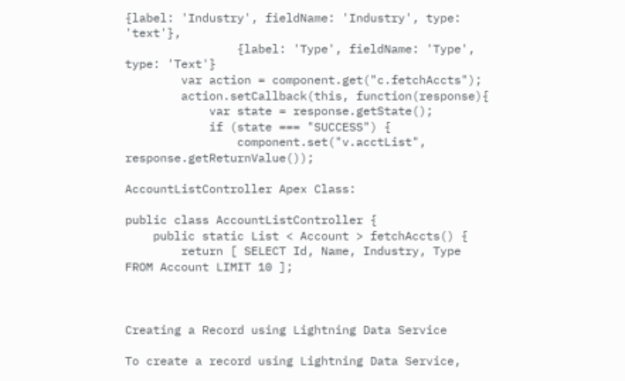{label: 'Industry', fieldName: 'Industry', type: 'text'},
                {label: 'Type', fieldName: 'Type', type: 'Text'}
        var action = component.get("c.fetchAccts");
        action.setCallback(this, function(response){
            var state = response.getState();
            if (state === "SUCCESS") {
                component.set("v.acctList", response.getReturnValue());

AccountListController Apex Class:

public class AccountListController {
    public static List < Account > fetchAccts() {
        return [ SELECT Id, Name, Industry, Type FROM Account LIMIT 10 ];



Creating a Record using Lightning Data Service

To create a record using Lightning Data Service,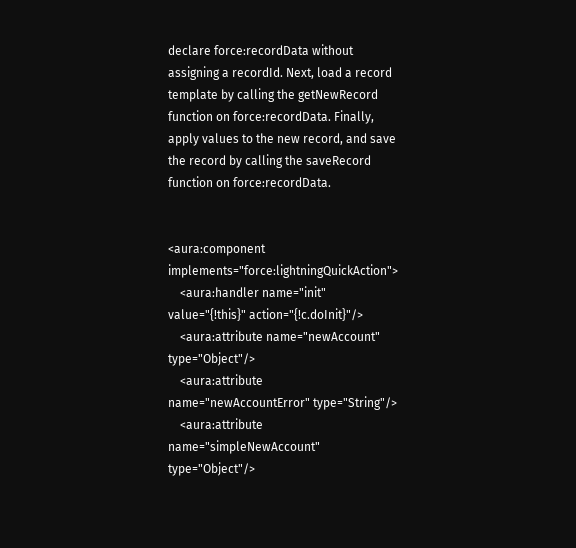declare force:recordData without assigning a recordId. Next, load a record template by calling the getNewRecord function on force:recordData. Finally, apply values to the new record, and save the record by calling the saveRecord function on force:recordData.


<aura:component implements="force:lightningQuickAction">
    <aura:handler name="init" value="{!this}" action="{!c.doInit}"/>
    <aura:attribute name="newAccount" type="Object"/>
    <aura:attribute name="newAccountError" type="String"/>
    <aura:attribute name="simpleNewAccount" type="Object"/>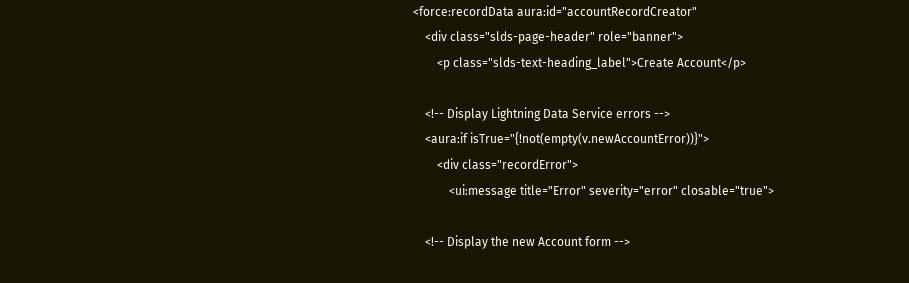<force:recordData aura:id="accountRecordCreator"
    <div class="slds-page-header" role="banner">
        <p class="slds-text-heading_label">Create Account</p>

    <!-- Display Lightning Data Service errors -->
    <aura:if isTrue="{!not(empty(v.newAccountError))}">
        <div class="recordError">
            <ui:message title="Error" severity="error" closable="true">

    <!-- Display the new Account form -->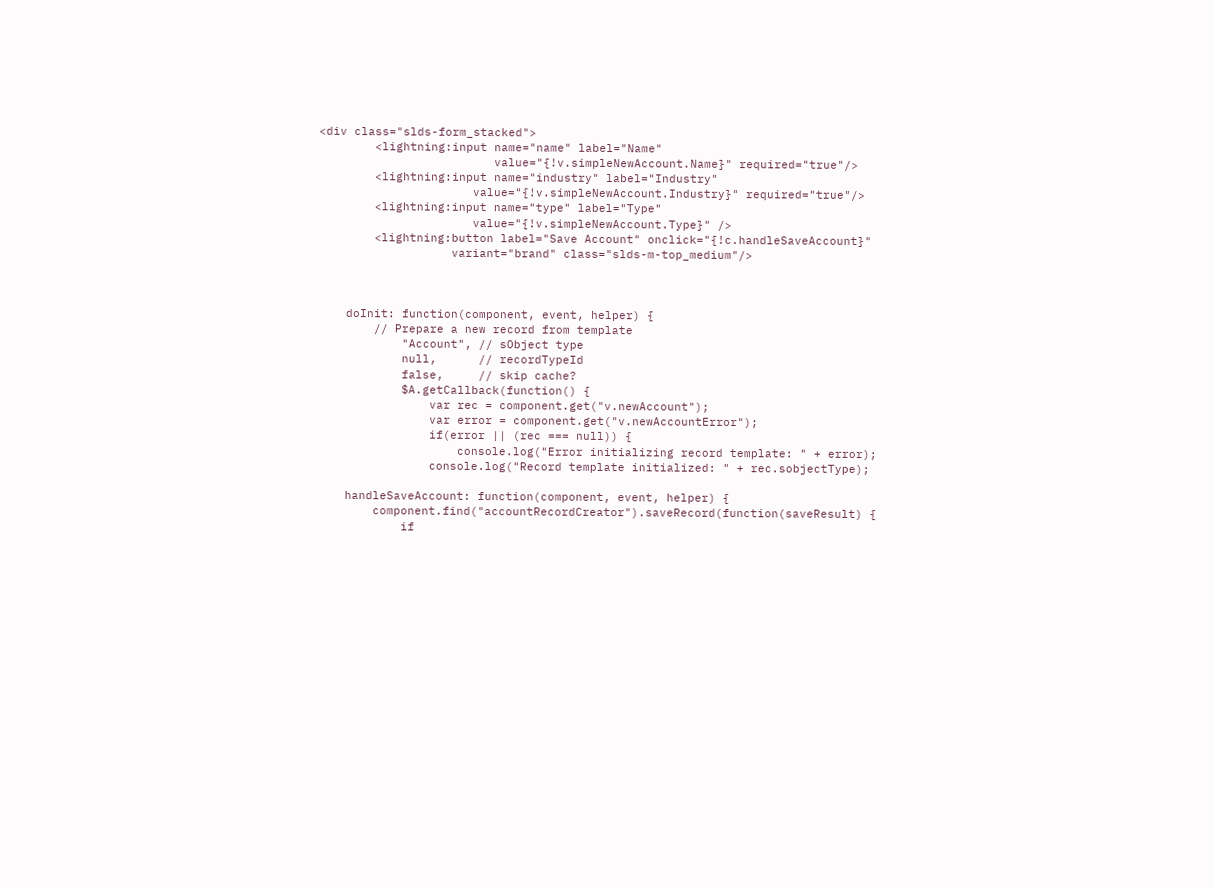<div class="slds-form_stacked">
        <lightning:input name="name" label="Name"
                         value="{!v.simpleNewAccount.Name}" required="true"/>
        <lightning:input name="industry" label="Industry"
                      value="{!v.simpleNewAccount.Industry}" required="true"/>
        <lightning:input name="type" label="Type"
                      value="{!v.simpleNewAccount.Type}" />
        <lightning:button label="Save Account" onclick="{!c.handleSaveAccount}"
                   variant="brand" class="slds-m-top_medium"/>



    doInit: function(component, event, helper) {
        // Prepare a new record from template
            "Account", // sObject type
            null,      // recordTypeId
            false,     // skip cache?
            $A.getCallback(function() {
                var rec = component.get("v.newAccount");
                var error = component.get("v.newAccountError");
                if(error || (rec === null)) {
                    console.log("Error initializing record template: " + error);
                console.log("Record template initialized: " + rec.sobjectType);

    handleSaveAccount: function(component, event, helper) {
        component.find("accountRecordCreator").saveRecord(function(saveResult) {
            if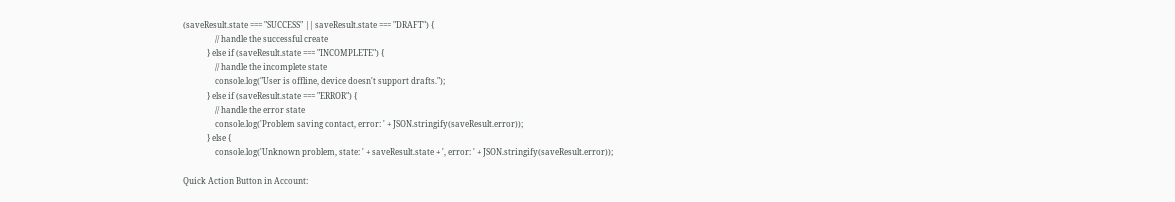(saveResult.state === "SUCCESS" || saveResult.state === "DRAFT") {
                // handle the successful create
            } else if (saveResult.state === "INCOMPLETE") {
                // handle the incomplete state
                console.log("User is offline, device doesn't support drafts.");
            } else if (saveResult.state === "ERROR") {
                // handle the error state
                console.log('Problem saving contact, error: ' + JSON.stringify(saveResult.error));
            } else {
                console.log('Unknown problem, state: ' + saveResult.state + ', error: ' + JSON.stringify(saveResult.error));

Quick Action Button in Account: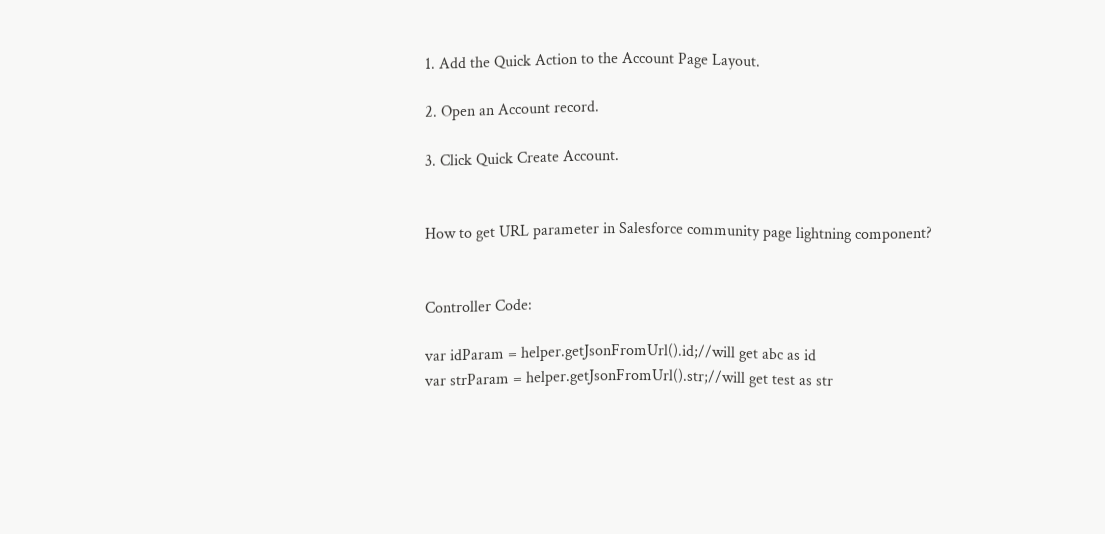1. Add the Quick Action to the Account Page Layout.

2. Open an Account record.

3. Click Quick Create Account.


How to get URL parameter in Salesforce community page lightning component?


Controller Code:

var idParam = helper.getJsonFromUrl().id;//will get abc as id
var strParam = helper.getJsonFromUrl().str;//will get test as str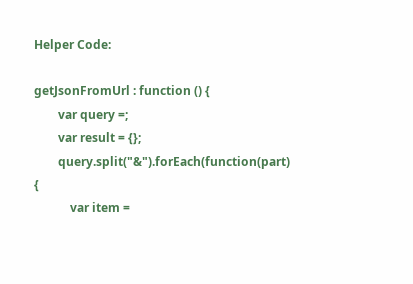Helper Code:

getJsonFromUrl : function () {
        var query =;
        var result = {};
        query.split("&").forEach(function(part) {
            var item =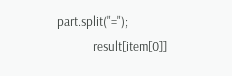part.split("=");
            result[item[0]]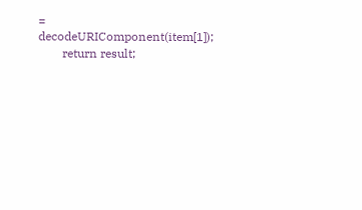= decodeURIComponent(item[1]);
        return result;